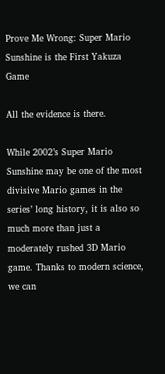Prove Me Wrong: Super Mario Sunshine is the First Yakuza Game

All the evidence is there.

While 2002’s Super Mario Sunshine may be one of the most divisive Mario games in the series’ long history, it is also so much more than just a moderately rushed 3D Mario game. Thanks to modern science, we can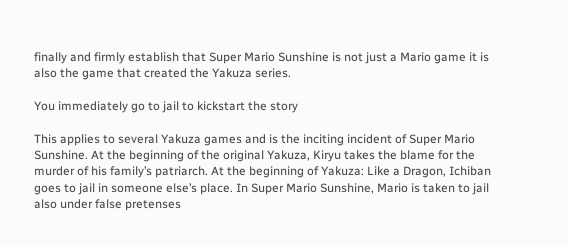finally and firmly establish that Super Mario Sunshine is not just a Mario game it is also the game that created the Yakuza series.

You immediately go to jail to kickstart the story

This applies to several Yakuza games and is the inciting incident of Super Mario Sunshine. At the beginning of the original Yakuza, Kiryu takes the blame for the murder of his family’s patriarch. At the beginning of Yakuza: Like a Dragon, Ichiban goes to jail in someone else’s place. In Super Mario Sunshine, Mario is taken to jail also under false pretenses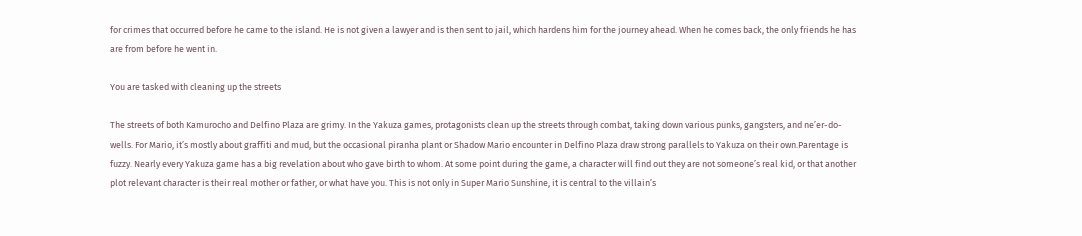for crimes that occurred before he came to the island. He is not given a lawyer and is then sent to jail, which hardens him for the journey ahead. When he comes back, the only friends he has are from before he went in.

You are tasked with cleaning up the streets

The streets of both Kamurocho and Delfino Plaza are grimy. In the Yakuza games, protagonists clean up the streets through combat, taking down various punks, gangsters, and ne’er-do-wells. For Mario, it’s mostly about graffiti and mud, but the occasional piranha plant or Shadow Mario encounter in Delfino Plaza draw strong parallels to Yakuza on their own.Parentage is fuzzy. Nearly every Yakuza game has a big revelation about who gave birth to whom. At some point during the game, a character will find out they are not someone’s real kid, or that another plot relevant character is their real mother or father, or what have you. This is not only in Super Mario Sunshine, it is central to the villain’s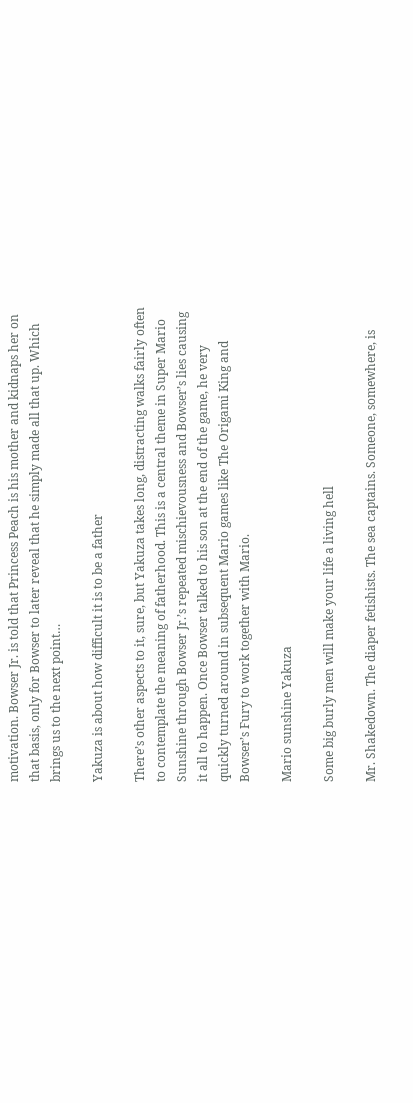motivation. Bowser Jr. is told that Princess Peach is his mother and kidnaps her on that basis, only for Bowser to later reveal that he simply made all that up. Which brings us to the next point…

Yakuza is about how difficult it is to be a father

There’s other aspects to it, sure, but Yakuza takes long, distracting walks fairly often to contemplate the meaning of fatherhood. This is a central theme in Super Mario Sunshine through Bowser Jr.’s repeated mischievousness and Bowser’s lies causing it all to happen. Once Bowser talked to his son at the end of the game, he very quickly turned around in subsequent Mario games like The Origami King and Bowser’s Fury to work together with Mario.

Mario sunshine Yakuza

Some big burly men will make your life a living hell

Mr. Shakedown. The diaper fetishists. The sea captains. Someone, somewhere, is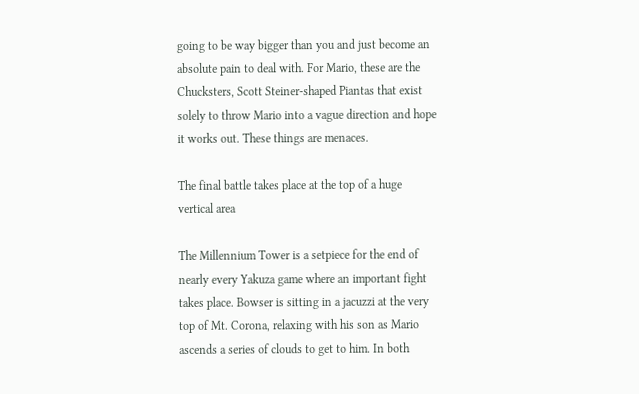going to be way bigger than you and just become an absolute pain to deal with. For Mario, these are the Chucksters, Scott Steiner-shaped Piantas that exist solely to throw Mario into a vague direction and hope it works out. These things are menaces.

The final battle takes place at the top of a huge vertical area

The Millennium Tower is a setpiece for the end of nearly every Yakuza game where an important fight takes place. Bowser is sitting in a jacuzzi at the very top of Mt. Corona, relaxing with his son as Mario ascends a series of clouds to get to him. In both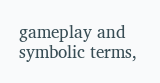gameplay and symbolic terms,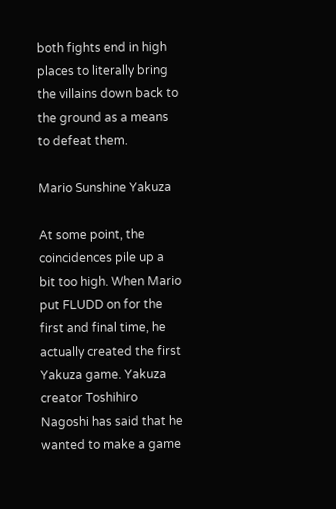both fights end in high places to literally bring the villains down back to the ground as a means to defeat them.

Mario Sunshine Yakuza

At some point, the coincidences pile up a bit too high. When Mario put FLUDD on for the first and final time, he actually created the first Yakuza game. Yakuza creator Toshihiro Nagoshi has said that he wanted to make a game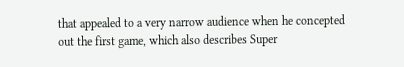that appealed to a very narrow audience when he concepted out the first game, which also describes Super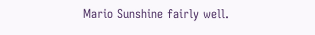Mario Sunshine fairly well.